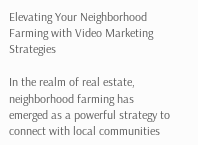Elevating Your Neighborhood Farming with Video Marketing Strategies

In the realm of real estate, neighborhood farming has emerged as a powerful strategy to connect with local communities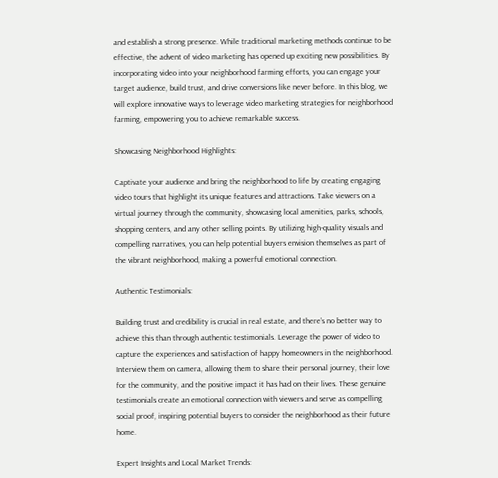and establish a strong presence. While traditional marketing methods continue to be effective, the advent of video marketing has opened up exciting new possibilities. By incorporating video into your neighborhood farming efforts, you can engage your target audience, build trust, and drive conversions like never before. In this blog, we will explore innovative ways to leverage video marketing strategies for neighborhood farming, empowering you to achieve remarkable success.

Showcasing Neighborhood Highlights:

Captivate your audience and bring the neighborhood to life by creating engaging video tours that highlight its unique features and attractions. Take viewers on a virtual journey through the community, showcasing local amenities, parks, schools, shopping centers, and any other selling points. By utilizing high-quality visuals and compelling narratives, you can help potential buyers envision themselves as part of the vibrant neighborhood, making a powerful emotional connection.

Authentic Testimonials:

Building trust and credibility is crucial in real estate, and there’s no better way to achieve this than through authentic testimonials. Leverage the power of video to capture the experiences and satisfaction of happy homeowners in the neighborhood. Interview them on camera, allowing them to share their personal journey, their love for the community, and the positive impact it has had on their lives. These genuine testimonials create an emotional connection with viewers and serve as compelling social proof, inspiring potential buyers to consider the neighborhood as their future home.

Expert Insights and Local Market Trends: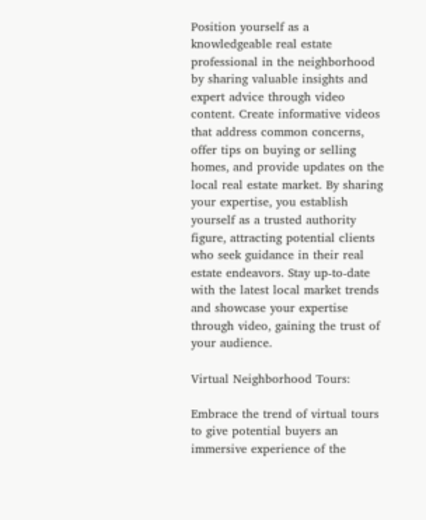Position yourself as a knowledgeable real estate professional in the neighborhood by sharing valuable insights and expert advice through video content. Create informative videos that address common concerns, offer tips on buying or selling homes, and provide updates on the local real estate market. By sharing your expertise, you establish yourself as a trusted authority figure, attracting potential clients who seek guidance in their real estate endeavors. Stay up-to-date with the latest local market trends and showcase your expertise through video, gaining the trust of your audience.

Virtual Neighborhood Tours:

Embrace the trend of virtual tours to give potential buyers an immersive experience of the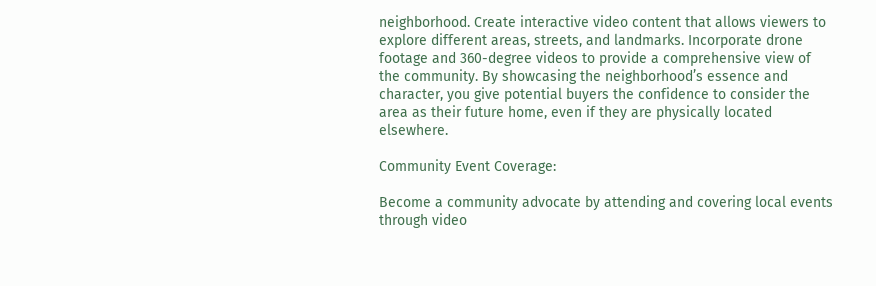neighborhood. Create interactive video content that allows viewers to explore different areas, streets, and landmarks. Incorporate drone footage and 360-degree videos to provide a comprehensive view of the community. By showcasing the neighborhood’s essence and character, you give potential buyers the confidence to consider the area as their future home, even if they are physically located elsewhere.

Community Event Coverage:

Become a community advocate by attending and covering local events through video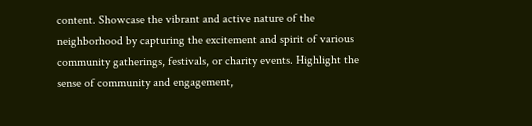content. Showcase the vibrant and active nature of the neighborhood by capturing the excitement and spirit of various community gatherings, festivals, or charity events. Highlight the sense of community and engagement,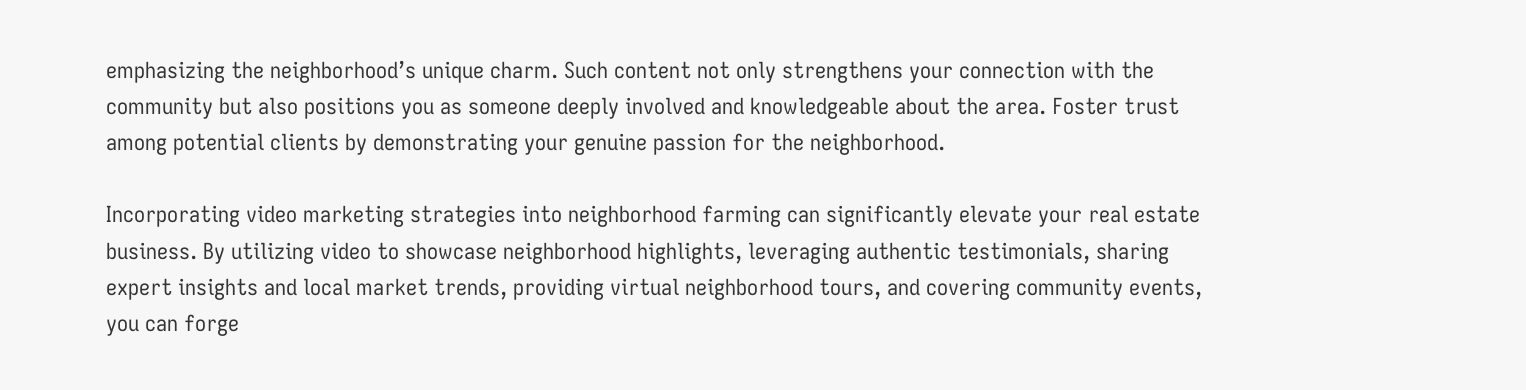emphasizing the neighborhood’s unique charm. Such content not only strengthens your connection with the community but also positions you as someone deeply involved and knowledgeable about the area. Foster trust among potential clients by demonstrating your genuine passion for the neighborhood.

Incorporating video marketing strategies into neighborhood farming can significantly elevate your real estate business. By utilizing video to showcase neighborhood highlights, leveraging authentic testimonials, sharing expert insights and local market trends, providing virtual neighborhood tours, and covering community events, you can forge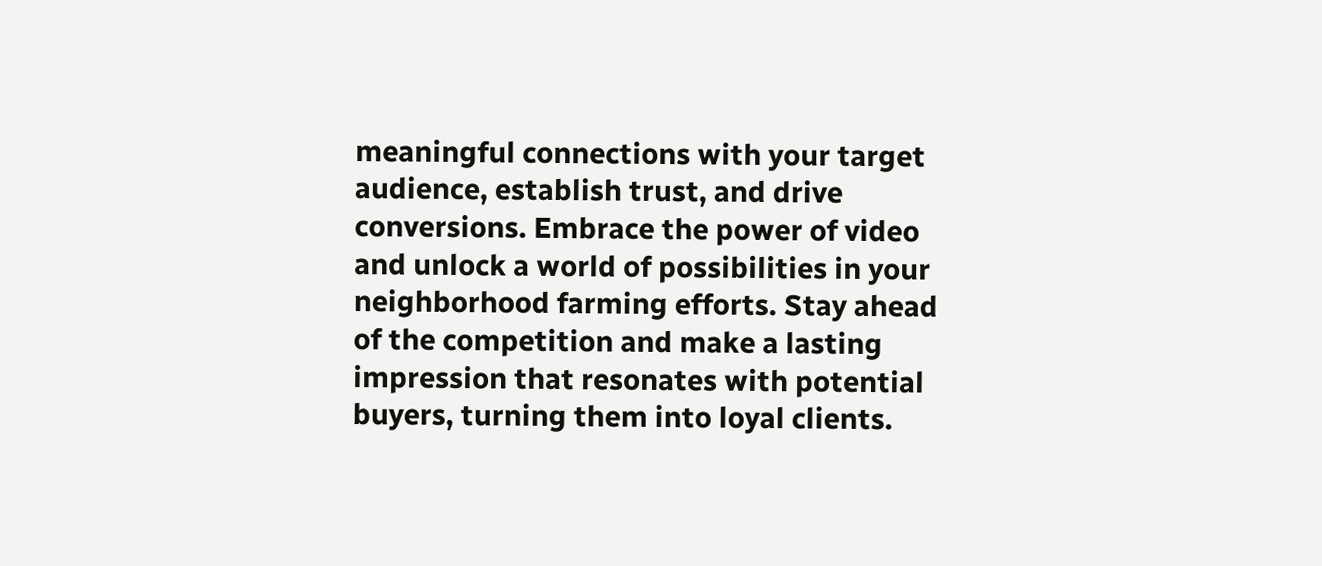meaningful connections with your target audience, establish trust, and drive conversions. Embrace the power of video and unlock a world of possibilities in your neighborhood farming efforts. Stay ahead of the competition and make a lasting impression that resonates with potential buyers, turning them into loyal clients.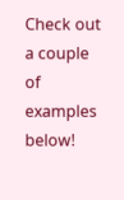Check out a couple of examples below!